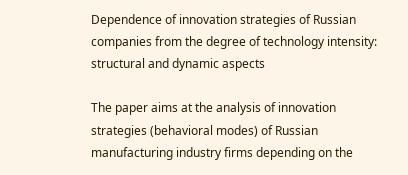Dependence of innovation strategies of Russian companies from the degree of technology intensity: structural and dynamic aspects

The paper aims at the analysis of innovation strategies (behavioral modes) of Russian manufacturing industry firms depending on the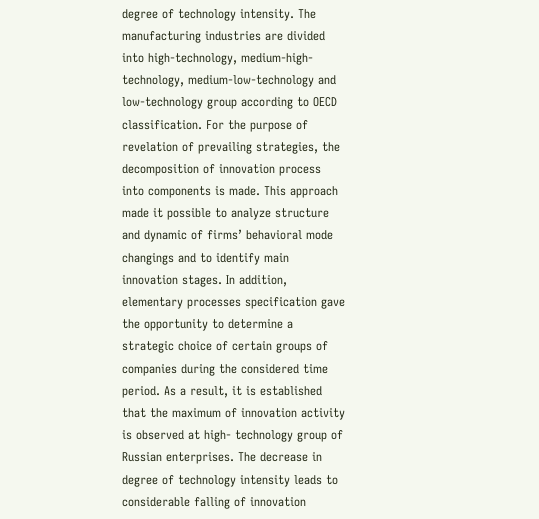degree of technology intensity. The manufacturing industries are divided into high-technology, medium-high-technology, medium-low-technology and low-technology group according to OECD classification. For the purpose of revelation of prevailing strategies, the decomposition of innovation process into components is made. This approach made it possible to analyze structure and dynamic of firms’ behavioral mode changings and to identify main innovation stages. In addition, elementary processes specification gave the opportunity to determine a strategic choice of certain groups of companies during the considered time period. As a result, it is established that the maximum of innovation activity is observed at high- technology group of Russian enterprises. The decrease in degree of technology intensity leads to considerable falling of innovation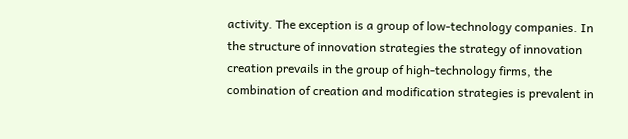activity. The exception is a group of low-technology companies. In the structure of innovation strategies the strategy of innovation creation prevails in the group of high-technology firms, the combination of creation and modification strategies is prevalent in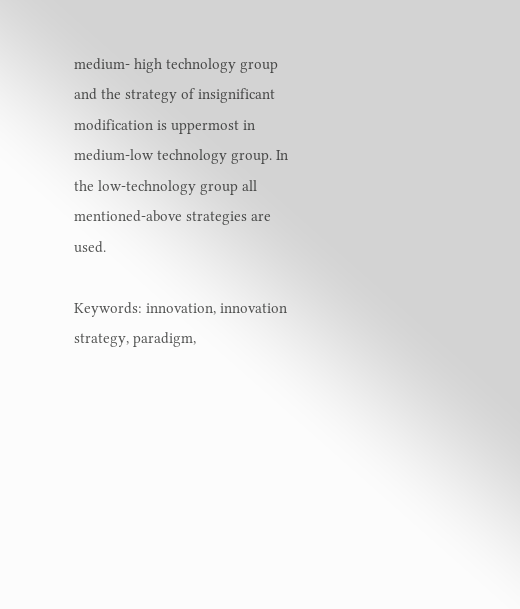medium- high technology group and the strategy of insignificant modification is uppermost in medium-low technology group. In the low-technology group all mentioned-above strategies are used.

Keywords: innovation, innovation strategy, paradigm,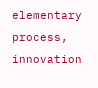elementary process, innovation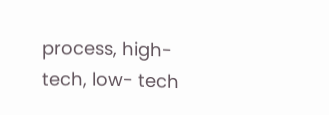process, high-tech, low- tech